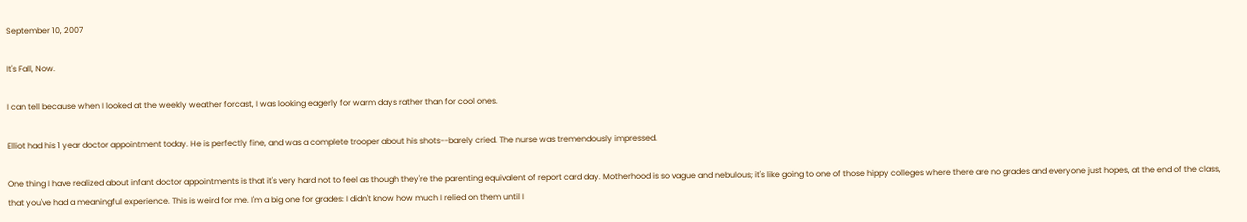September 10, 2007

It's Fall, Now.

I can tell because when I looked at the weekly weather forcast, I was looking eagerly for warm days rather than for cool ones.

Elliot had his 1 year doctor appointment today. He is perfectly fine, and was a complete trooper about his shots--barely cried. The nurse was tremendously impressed.

One thing I have realized about infant doctor appointments is that it's very hard not to feel as though they're the parenting equivalent of report card day. Motherhood is so vague and nebulous; it's like going to one of those hippy colleges where there are no grades and everyone just hopes, at the end of the class, that you've had a meaningful experience. This is weird for me. I'm a big one for grades: I didn't know how much I relied on them until I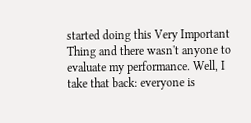started doing this Very Important Thing and there wasn't anyone to evaluate my performance. Well, I take that back: everyone is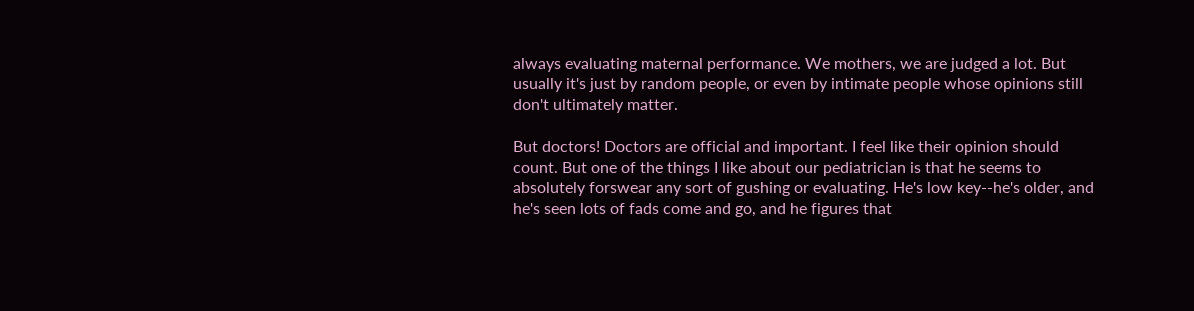always evaluating maternal performance. We mothers, we are judged a lot. But usually it's just by random people, or even by intimate people whose opinions still don't ultimately matter.

But doctors! Doctors are official and important. I feel like their opinion should count. But one of the things I like about our pediatrician is that he seems to absolutely forswear any sort of gushing or evaluating. He's low key--he's older, and he's seen lots of fads come and go, and he figures that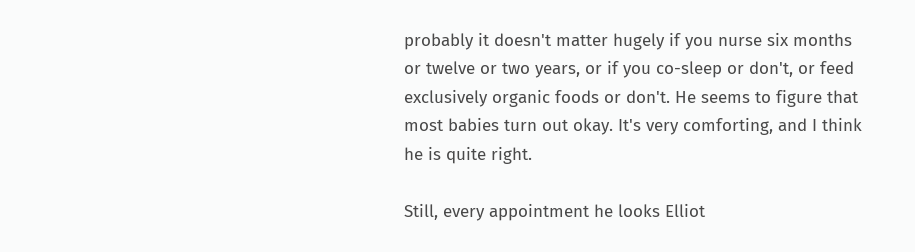probably it doesn't matter hugely if you nurse six months or twelve or two years, or if you co-sleep or don't, or feed exclusively organic foods or don't. He seems to figure that most babies turn out okay. It's very comforting, and I think he is quite right.

Still, every appointment he looks Elliot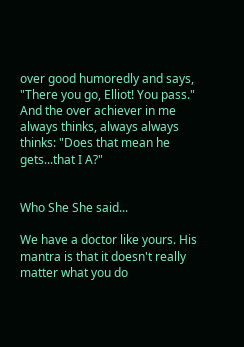over good humoredly and says, "There you go, Elliot! You pass." And the over achiever in me always thinks, always always thinks: "Does that mean he gets...that I A?"


Who She She said...

We have a doctor like yours. His mantra is that it doesn't really matter what you do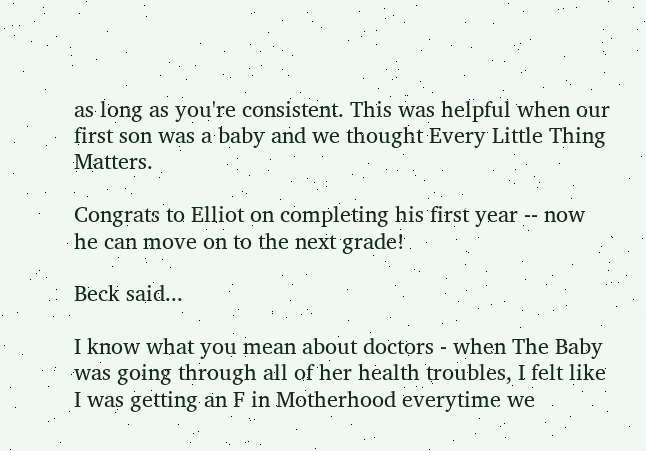as long as you're consistent. This was helpful when our first son was a baby and we thought Every Little Thing Matters.

Congrats to Elliot on completing his first year -- now he can move on to the next grade!

Beck said...

I know what you mean about doctors - when The Baby was going through all of her health troubles, I felt like I was getting an F in Motherhood everytime we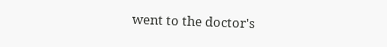went to the doctor's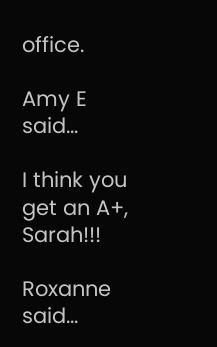office.

Amy E said...

I think you get an A+, Sarah!!!

Roxanne said...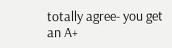totally agree- you get an A+